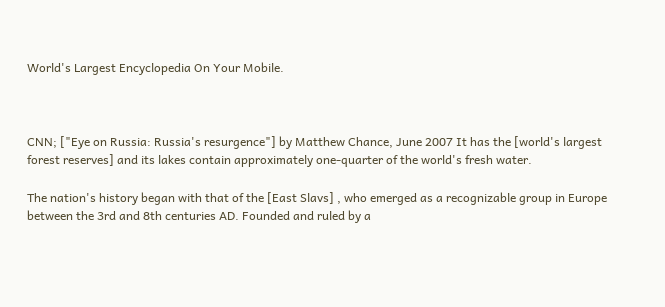World's Largest Encyclopedia On Your Mobile.



CNN; ["Eye on Russia: Russia's resurgence"] by Matthew Chance, June 2007 It has the [world's largest forest reserves] and its lakes contain approximately one-quarter of the world's fresh water.

The nation's history began with that of the [East Slavs] , who emerged as a recognizable group in Europe between the 3rd and 8th centuries AD. Founded and ruled by a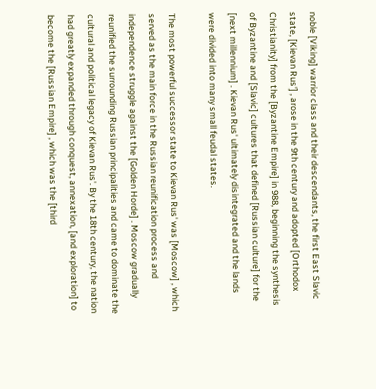noble [Viking] warrior class and their descendants, the first East Slavic state, [Kievan Rus'] , arose in the 9th century and adopted [Orthodox Christianity] from the [Byzantine Empire] in 988, beginning the synthesis of Byzantine and [Slavic] cultures that defined [Russian culture] for the [next millennium] . Kievan Rus' ultimately disintegrated and the lands were divided into many small feudal states.

The most powerful successor state to Kievan Rus' was [Moscow] , which served as the main force in the Russian reunification process and independence struggle against the [Golden Horde] . Moscow gradually reunified the surrounding Russian principalities and came to dominate the cultural and political legacy of Kievan Rus'. By the 18th century, the nation had greatly expanded through conquest, annexation, [and exploration] to become the [Russian Empire] , which was the [third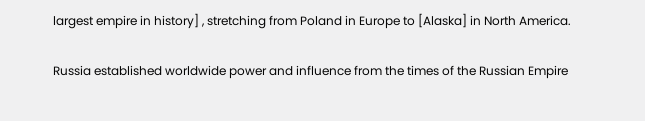largest empire in history] , stretching from Poland in Europe to [Alaska] in North America.

Russia established worldwide power and influence from the times of the Russian Empire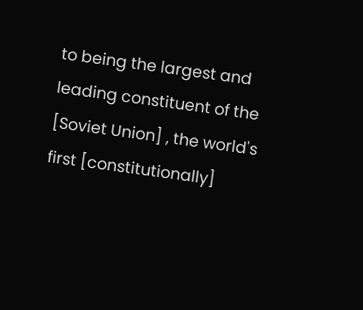to being the largest and leading constituent of the [Soviet Union] , the world's first [constitutionally]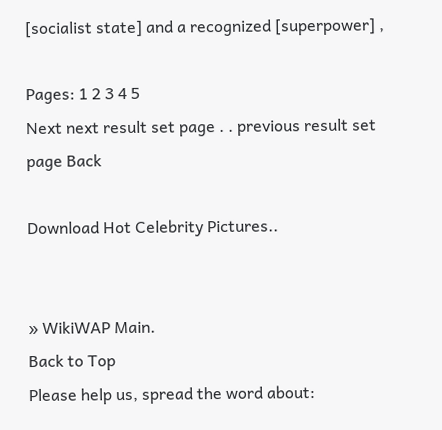[socialist state] and a recognized [superpower] ,

Pages: 1 2 3 4 5
Next next result set page . . previous result set page Back

Download Hot Celebrity Pictures..


» WikiWAP Main.
Back to Top
Please help us, spread the word about: